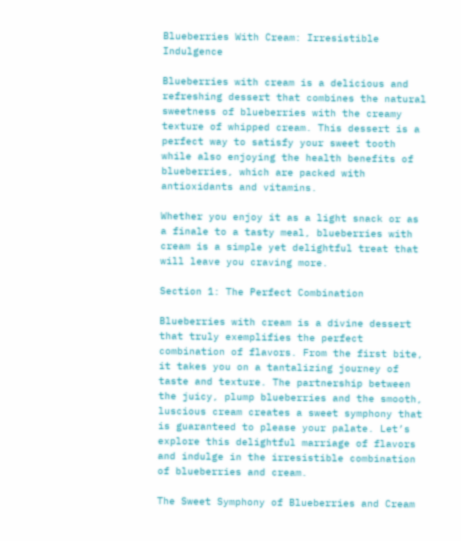Blueberries With Cream: Irresistible Indulgence

Blueberries with cream is a delicious and refreshing dessert that combines the natural sweetness of blueberries with the creamy texture of whipped cream. This dessert is a perfect way to satisfy your sweet tooth while also enjoying the health benefits of blueberries, which are packed with antioxidants and vitamins.

Whether you enjoy it as a light snack or as a finale to a tasty meal, blueberries with cream is a simple yet delightful treat that will leave you craving more.

Section 1: The Perfect Combination

Blueberries with cream is a divine dessert that truly exemplifies the perfect combination of flavors. From the first bite, it takes you on a tantalizing journey of taste and texture. The partnership between the juicy, plump blueberries and the smooth, luscious cream creates a sweet symphony that is guaranteed to please your palate. Let’s explore this delightful marriage of flavors and indulge in the irresistible combination of blueberries and cream.

The Sweet Symphony of Blueberries and Cream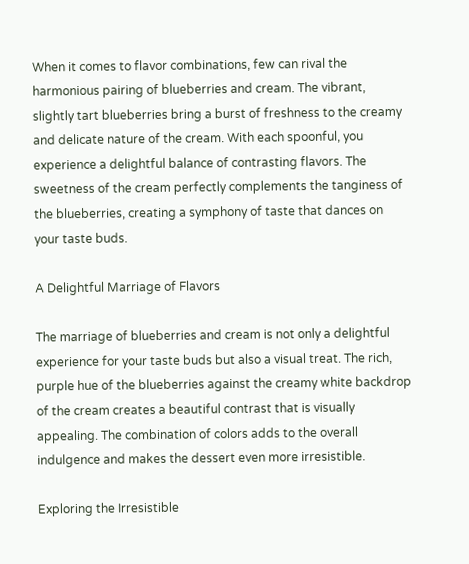When it comes to flavor combinations, few can rival the harmonious pairing of blueberries and cream. The vibrant, slightly tart blueberries bring a burst of freshness to the creamy and delicate nature of the cream. With each spoonful, you experience a delightful balance of contrasting flavors. The sweetness of the cream perfectly complements the tanginess of the blueberries, creating a symphony of taste that dances on your taste buds.

A Delightful Marriage of Flavors

The marriage of blueberries and cream is not only a delightful experience for your taste buds but also a visual treat. The rich, purple hue of the blueberries against the creamy white backdrop of the cream creates a beautiful contrast that is visually appealing. The combination of colors adds to the overall indulgence and makes the dessert even more irresistible.

Exploring the Irresistible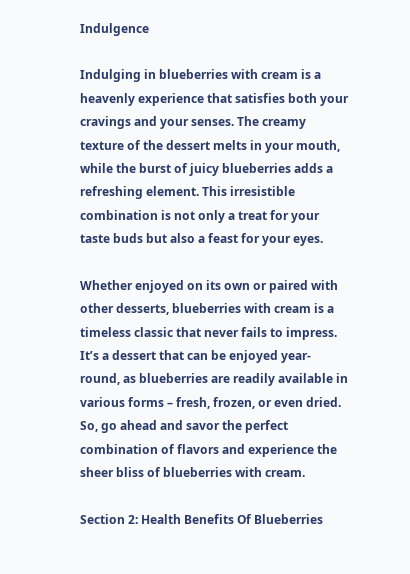Indulgence

Indulging in blueberries with cream is a heavenly experience that satisfies both your cravings and your senses. The creamy texture of the dessert melts in your mouth, while the burst of juicy blueberries adds a refreshing element. This irresistible combination is not only a treat for your taste buds but also a feast for your eyes.

Whether enjoyed on its own or paired with other desserts, blueberries with cream is a timeless classic that never fails to impress. It’s a dessert that can be enjoyed year-round, as blueberries are readily available in various forms – fresh, frozen, or even dried. So, go ahead and savor the perfect combination of flavors and experience the sheer bliss of blueberries with cream.

Section 2: Health Benefits Of Blueberries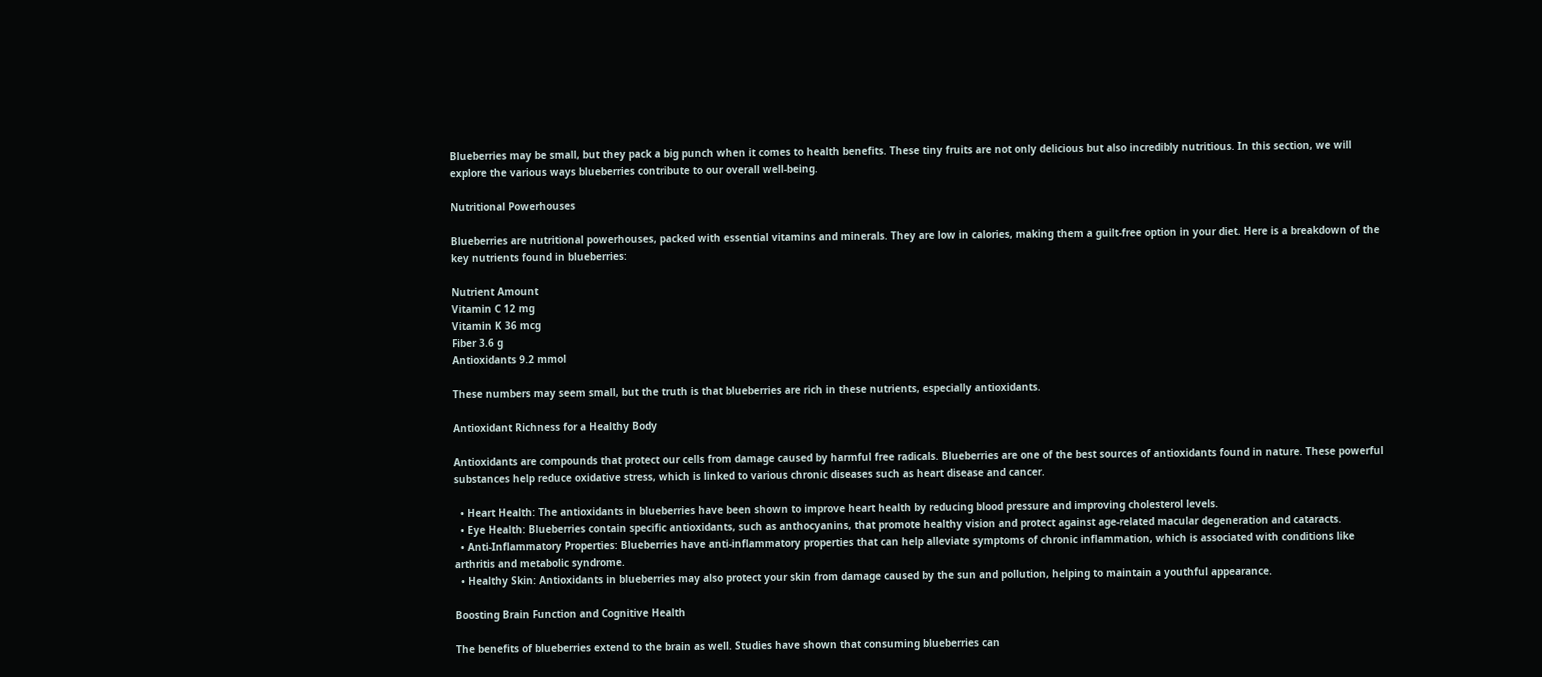Blueberries may be small, but they pack a big punch when it comes to health benefits. These tiny fruits are not only delicious but also incredibly nutritious. In this section, we will explore the various ways blueberries contribute to our overall well-being.

Nutritional Powerhouses

Blueberries are nutritional powerhouses, packed with essential vitamins and minerals. They are low in calories, making them a guilt-free option in your diet. Here is a breakdown of the key nutrients found in blueberries:

Nutrient Amount
Vitamin C 12 mg
Vitamin K 36 mcg
Fiber 3.6 g
Antioxidants 9.2 mmol

These numbers may seem small, but the truth is that blueberries are rich in these nutrients, especially antioxidants.

Antioxidant Richness for a Healthy Body

Antioxidants are compounds that protect our cells from damage caused by harmful free radicals. Blueberries are one of the best sources of antioxidants found in nature. These powerful substances help reduce oxidative stress, which is linked to various chronic diseases such as heart disease and cancer.

  • Heart Health: The antioxidants in blueberries have been shown to improve heart health by reducing blood pressure and improving cholesterol levels.
  • Eye Health: Blueberries contain specific antioxidants, such as anthocyanins, that promote healthy vision and protect against age-related macular degeneration and cataracts.
  • Anti-Inflammatory Properties: Blueberries have anti-inflammatory properties that can help alleviate symptoms of chronic inflammation, which is associated with conditions like arthritis and metabolic syndrome.
  • Healthy Skin: Antioxidants in blueberries may also protect your skin from damage caused by the sun and pollution, helping to maintain a youthful appearance.

Boosting Brain Function and Cognitive Health

The benefits of blueberries extend to the brain as well. Studies have shown that consuming blueberries can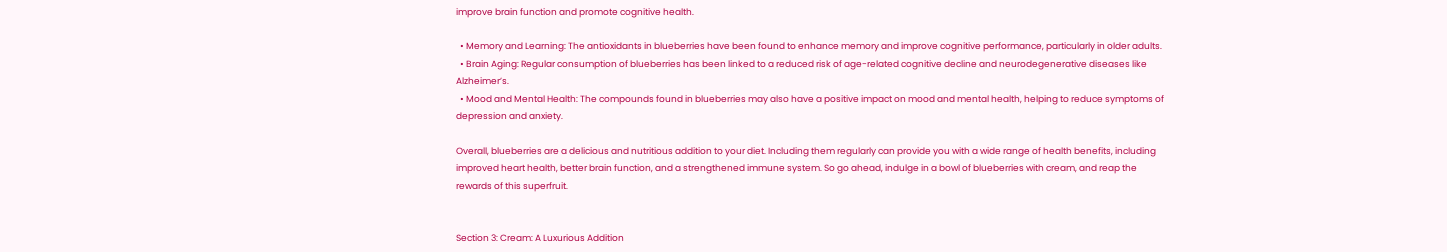improve brain function and promote cognitive health.

  • Memory and Learning: The antioxidants in blueberries have been found to enhance memory and improve cognitive performance, particularly in older adults.
  • Brain Aging: Regular consumption of blueberries has been linked to a reduced risk of age-related cognitive decline and neurodegenerative diseases like Alzheimer’s.
  • Mood and Mental Health: The compounds found in blueberries may also have a positive impact on mood and mental health, helping to reduce symptoms of depression and anxiety.

Overall, blueberries are a delicious and nutritious addition to your diet. Including them regularly can provide you with a wide range of health benefits, including improved heart health, better brain function, and a strengthened immune system. So go ahead, indulge in a bowl of blueberries with cream, and reap the rewards of this superfruit.


Section 3: Cream: A Luxurious Addition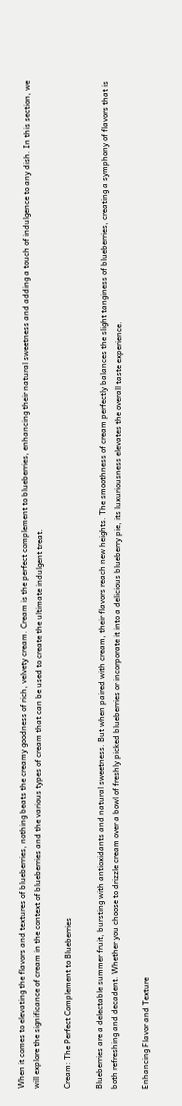When it comes to elevating the flavors and textures of blueberries, nothing beats the creamy goodness of rich, velvety cream. Cream is the perfect complement to blueberries, enhancing their natural sweetness and adding a touch of indulgence to any dish. In this section, we will explore the significance of cream in the context of blueberries and the various types of cream that can be used to create the ultimate indulgent treat.

Cream: The Perfect Complement to Blueberries

Blueberries are a delectable summer fruit, bursting with antioxidants and natural sweetness. But when paired with cream, their flavors reach new heights. The smoothness of cream perfectly balances the slight tanginess of blueberries, creating a symphony of flavors that is both refreshing and decadent. Whether you choose to drizzle cream over a bowl of freshly picked blueberries or incorporate it into a delicious blueberry pie, its luxuriousness elevates the overall taste experience.

Enhancing Flavor and Texture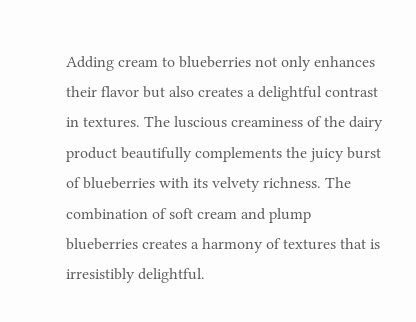Adding cream to blueberries not only enhances their flavor but also creates a delightful contrast in textures. The luscious creaminess of the dairy product beautifully complements the juicy burst of blueberries with its velvety richness. The combination of soft cream and plump blueberries creates a harmony of textures that is irresistibly delightful.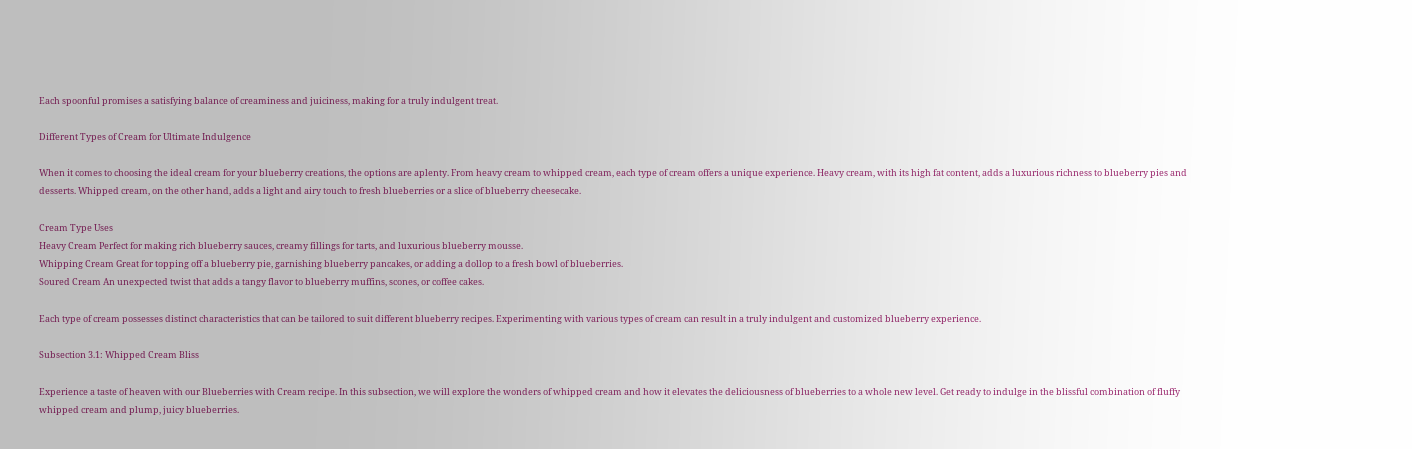Each spoonful promises a satisfying balance of creaminess and juiciness, making for a truly indulgent treat.

Different Types of Cream for Ultimate Indulgence

When it comes to choosing the ideal cream for your blueberry creations, the options are aplenty. From heavy cream to whipped cream, each type of cream offers a unique experience. Heavy cream, with its high fat content, adds a luxurious richness to blueberry pies and desserts. Whipped cream, on the other hand, adds a light and airy touch to fresh blueberries or a slice of blueberry cheesecake.

Cream Type Uses
Heavy Cream Perfect for making rich blueberry sauces, creamy fillings for tarts, and luxurious blueberry mousse.
Whipping Cream Great for topping off a blueberry pie, garnishing blueberry pancakes, or adding a dollop to a fresh bowl of blueberries.
Soured Cream An unexpected twist that adds a tangy flavor to blueberry muffins, scones, or coffee cakes.

Each type of cream possesses distinct characteristics that can be tailored to suit different blueberry recipes. Experimenting with various types of cream can result in a truly indulgent and customized blueberry experience.

Subsection 3.1: Whipped Cream Bliss

Experience a taste of heaven with our Blueberries with Cream recipe. In this subsection, we will explore the wonders of whipped cream and how it elevates the deliciousness of blueberries to a whole new level. Get ready to indulge in the blissful combination of fluffy whipped cream and plump, juicy blueberries.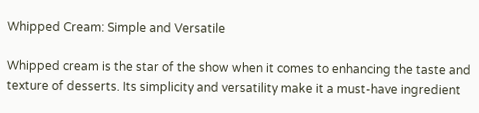Whipped Cream: Simple and Versatile

Whipped cream is the star of the show when it comes to enhancing the taste and texture of desserts. Its simplicity and versatility make it a must-have ingredient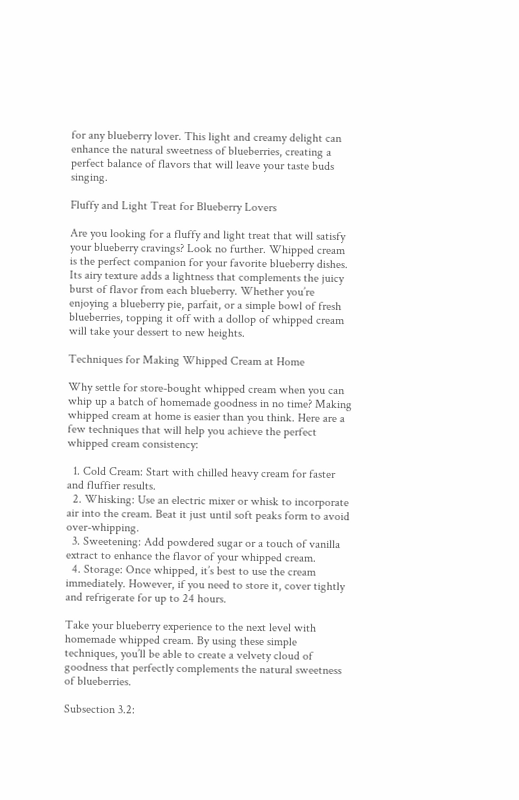for any blueberry lover. This light and creamy delight can enhance the natural sweetness of blueberries, creating a perfect balance of flavors that will leave your taste buds singing.

Fluffy and Light Treat for Blueberry Lovers

Are you looking for a fluffy and light treat that will satisfy your blueberry cravings? Look no further. Whipped cream is the perfect companion for your favorite blueberry dishes. Its airy texture adds a lightness that complements the juicy burst of flavor from each blueberry. Whether you’re enjoying a blueberry pie, parfait, or a simple bowl of fresh blueberries, topping it off with a dollop of whipped cream will take your dessert to new heights.

Techniques for Making Whipped Cream at Home

Why settle for store-bought whipped cream when you can whip up a batch of homemade goodness in no time? Making whipped cream at home is easier than you think. Here are a few techniques that will help you achieve the perfect whipped cream consistency:

  1. Cold Cream: Start with chilled heavy cream for faster and fluffier results.
  2. Whisking: Use an electric mixer or whisk to incorporate air into the cream. Beat it just until soft peaks form to avoid over-whipping.
  3. Sweetening: Add powdered sugar or a touch of vanilla extract to enhance the flavor of your whipped cream.
  4. Storage: Once whipped, it’s best to use the cream immediately. However, if you need to store it, cover tightly and refrigerate for up to 24 hours.

Take your blueberry experience to the next level with homemade whipped cream. By using these simple techniques, you’ll be able to create a velvety cloud of goodness that perfectly complements the natural sweetness of blueberries.

Subsection 3.2: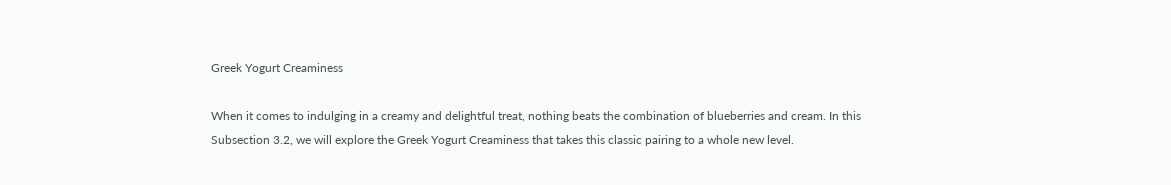Greek Yogurt Creaminess

When it comes to indulging in a creamy and delightful treat, nothing beats the combination of blueberries and cream. In this Subsection 3.2, we will explore the Greek Yogurt Creaminess that takes this classic pairing to a whole new level.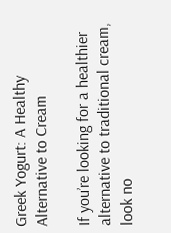Greek Yogurt: A Healthy Alternative to Cream

If you’re looking for a healthier alternative to traditional cream, look no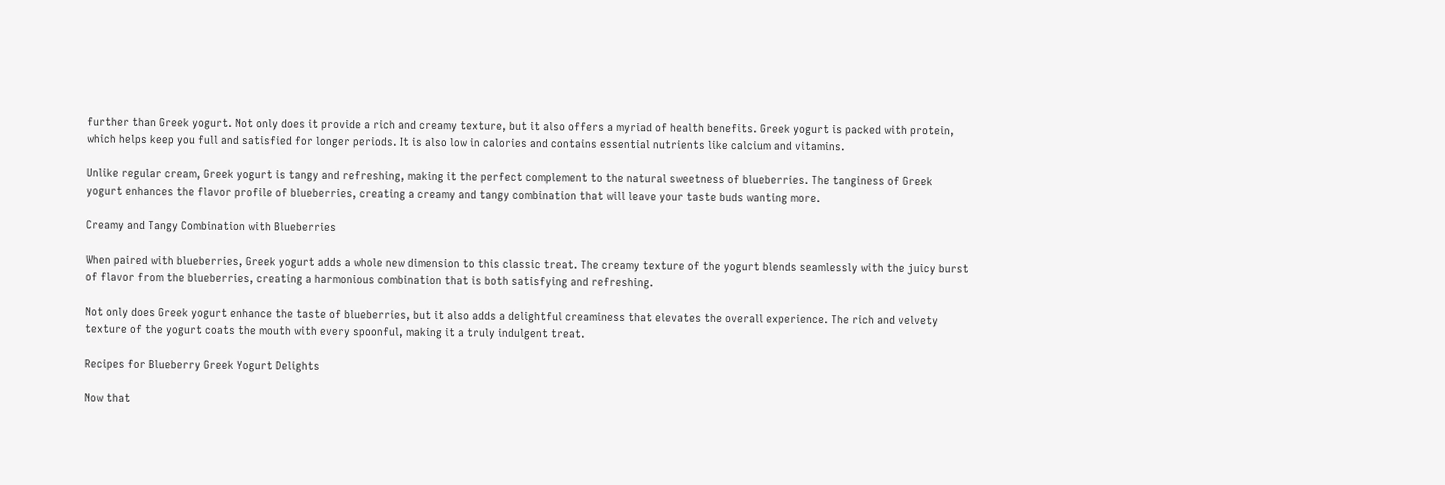further than Greek yogurt. Not only does it provide a rich and creamy texture, but it also offers a myriad of health benefits. Greek yogurt is packed with protein, which helps keep you full and satisfied for longer periods. It is also low in calories and contains essential nutrients like calcium and vitamins.

Unlike regular cream, Greek yogurt is tangy and refreshing, making it the perfect complement to the natural sweetness of blueberries. The tanginess of Greek yogurt enhances the flavor profile of blueberries, creating a creamy and tangy combination that will leave your taste buds wanting more.

Creamy and Tangy Combination with Blueberries

When paired with blueberries, Greek yogurt adds a whole new dimension to this classic treat. The creamy texture of the yogurt blends seamlessly with the juicy burst of flavor from the blueberries, creating a harmonious combination that is both satisfying and refreshing.

Not only does Greek yogurt enhance the taste of blueberries, but it also adds a delightful creaminess that elevates the overall experience. The rich and velvety texture of the yogurt coats the mouth with every spoonful, making it a truly indulgent treat.

Recipes for Blueberry Greek Yogurt Delights

Now that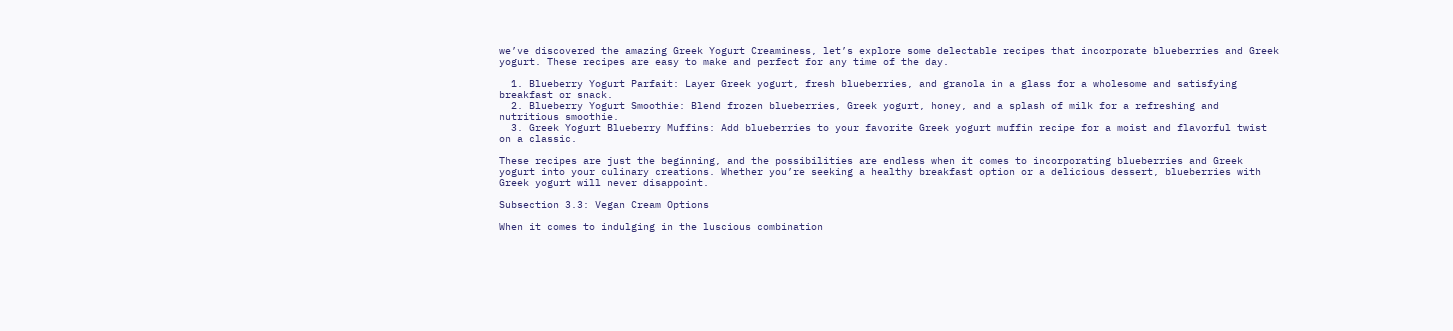we’ve discovered the amazing Greek Yogurt Creaminess, let’s explore some delectable recipes that incorporate blueberries and Greek yogurt. These recipes are easy to make and perfect for any time of the day.

  1. Blueberry Yogurt Parfait: Layer Greek yogurt, fresh blueberries, and granola in a glass for a wholesome and satisfying breakfast or snack.
  2. Blueberry Yogurt Smoothie: Blend frozen blueberries, Greek yogurt, honey, and a splash of milk for a refreshing and nutritious smoothie.
  3. Greek Yogurt Blueberry Muffins: Add blueberries to your favorite Greek yogurt muffin recipe for a moist and flavorful twist on a classic.

These recipes are just the beginning, and the possibilities are endless when it comes to incorporating blueberries and Greek yogurt into your culinary creations. Whether you’re seeking a healthy breakfast option or a delicious dessert, blueberries with Greek yogurt will never disappoint.

Subsection 3.3: Vegan Cream Options

When it comes to indulging in the luscious combination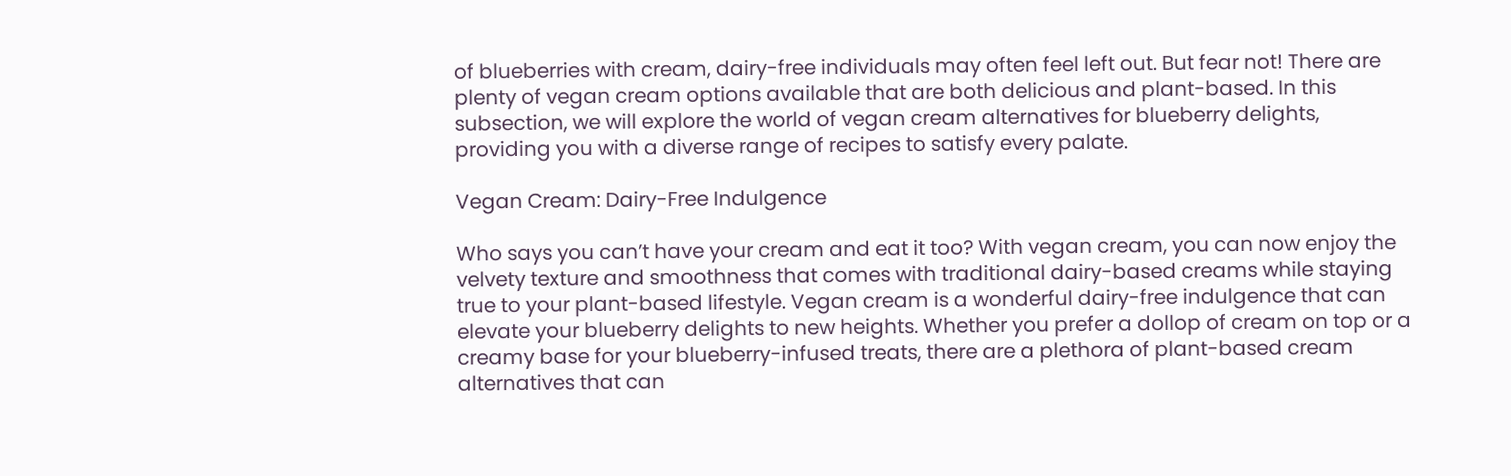of blueberries with cream, dairy-free individuals may often feel left out. But fear not! There are plenty of vegan cream options available that are both delicious and plant-based. In this subsection, we will explore the world of vegan cream alternatives for blueberry delights, providing you with a diverse range of recipes to satisfy every palate.

Vegan Cream: Dairy-Free Indulgence

Who says you can’t have your cream and eat it too? With vegan cream, you can now enjoy the velvety texture and smoothness that comes with traditional dairy-based creams while staying true to your plant-based lifestyle. Vegan cream is a wonderful dairy-free indulgence that can elevate your blueberry delights to new heights. Whether you prefer a dollop of cream on top or a creamy base for your blueberry-infused treats, there are a plethora of plant-based cream alternatives that can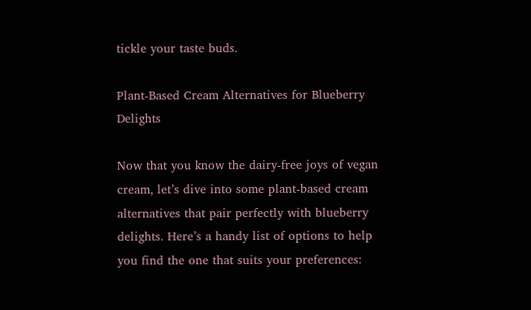tickle your taste buds.

Plant-Based Cream Alternatives for Blueberry Delights

Now that you know the dairy-free joys of vegan cream, let’s dive into some plant-based cream alternatives that pair perfectly with blueberry delights. Here’s a handy list of options to help you find the one that suits your preferences: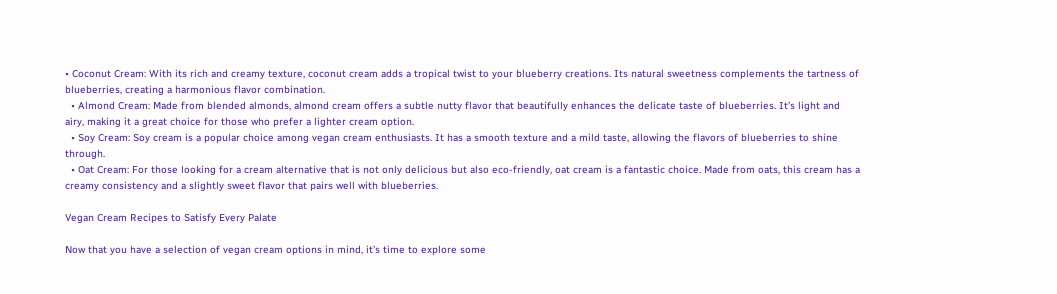• Coconut Cream: With its rich and creamy texture, coconut cream adds a tropical twist to your blueberry creations. Its natural sweetness complements the tartness of blueberries, creating a harmonious flavor combination.
  • Almond Cream: Made from blended almonds, almond cream offers a subtle nutty flavor that beautifully enhances the delicate taste of blueberries. It’s light and airy, making it a great choice for those who prefer a lighter cream option.
  • Soy Cream: Soy cream is a popular choice among vegan cream enthusiasts. It has a smooth texture and a mild taste, allowing the flavors of blueberries to shine through.
  • Oat Cream: For those looking for a cream alternative that is not only delicious but also eco-friendly, oat cream is a fantastic choice. Made from oats, this cream has a creamy consistency and a slightly sweet flavor that pairs well with blueberries.

Vegan Cream Recipes to Satisfy Every Palate

Now that you have a selection of vegan cream options in mind, it’s time to explore some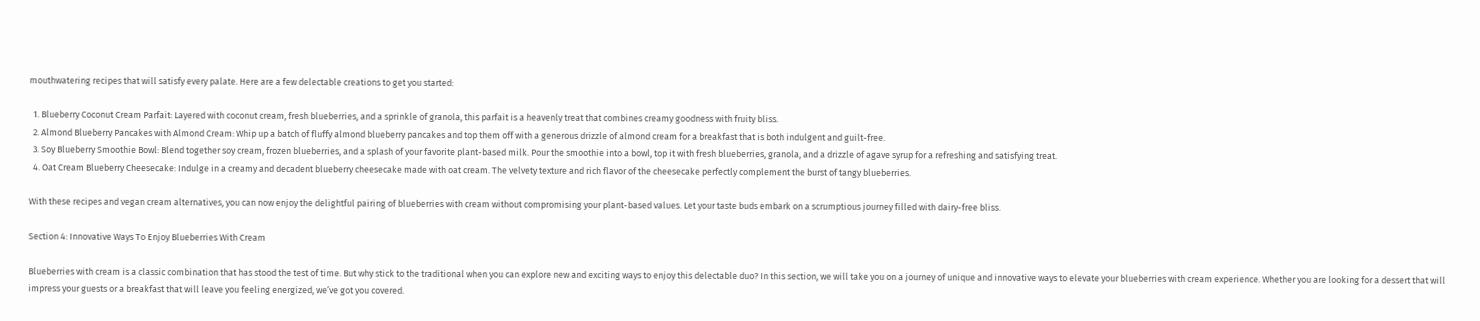mouthwatering recipes that will satisfy every palate. Here are a few delectable creations to get you started:

  1. Blueberry Coconut Cream Parfait: Layered with coconut cream, fresh blueberries, and a sprinkle of granola, this parfait is a heavenly treat that combines creamy goodness with fruity bliss.
  2. Almond Blueberry Pancakes with Almond Cream: Whip up a batch of fluffy almond blueberry pancakes and top them off with a generous drizzle of almond cream for a breakfast that is both indulgent and guilt-free.
  3. Soy Blueberry Smoothie Bowl: Blend together soy cream, frozen blueberries, and a splash of your favorite plant-based milk. Pour the smoothie into a bowl, top it with fresh blueberries, granola, and a drizzle of agave syrup for a refreshing and satisfying treat.
  4. Oat Cream Blueberry Cheesecake: Indulge in a creamy and decadent blueberry cheesecake made with oat cream. The velvety texture and rich flavor of the cheesecake perfectly complement the burst of tangy blueberries.

With these recipes and vegan cream alternatives, you can now enjoy the delightful pairing of blueberries with cream without compromising your plant-based values. Let your taste buds embark on a scrumptious journey filled with dairy-free bliss.

Section 4: Innovative Ways To Enjoy Blueberries With Cream

Blueberries with cream is a classic combination that has stood the test of time. But why stick to the traditional when you can explore new and exciting ways to enjoy this delectable duo? In this section, we will take you on a journey of unique and innovative ways to elevate your blueberries with cream experience. Whether you are looking for a dessert that will impress your guests or a breakfast that will leave you feeling energized, we’ve got you covered.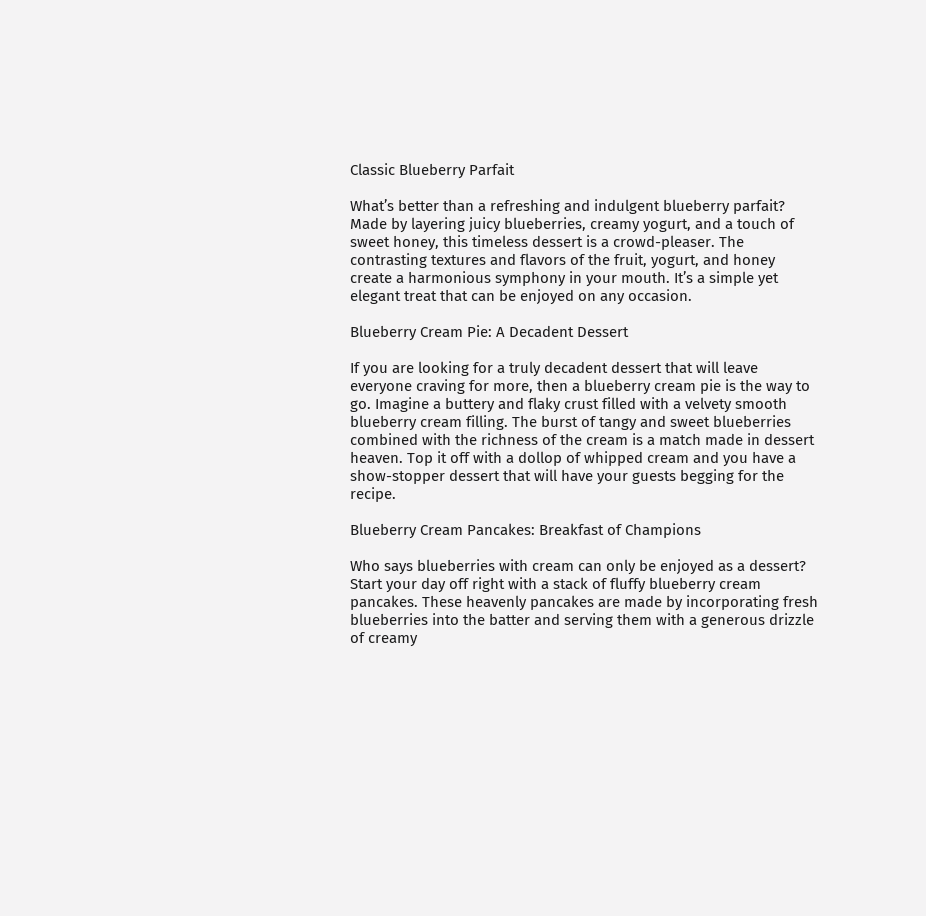Classic Blueberry Parfait

What’s better than a refreshing and indulgent blueberry parfait? Made by layering juicy blueberries, creamy yogurt, and a touch of sweet honey, this timeless dessert is a crowd-pleaser. The contrasting textures and flavors of the fruit, yogurt, and honey create a harmonious symphony in your mouth. It’s a simple yet elegant treat that can be enjoyed on any occasion.

Blueberry Cream Pie: A Decadent Dessert

If you are looking for a truly decadent dessert that will leave everyone craving for more, then a blueberry cream pie is the way to go. Imagine a buttery and flaky crust filled with a velvety smooth blueberry cream filling. The burst of tangy and sweet blueberries combined with the richness of the cream is a match made in dessert heaven. Top it off with a dollop of whipped cream and you have a show-stopper dessert that will have your guests begging for the recipe.

Blueberry Cream Pancakes: Breakfast of Champions

Who says blueberries with cream can only be enjoyed as a dessert? Start your day off right with a stack of fluffy blueberry cream pancakes. These heavenly pancakes are made by incorporating fresh blueberries into the batter and serving them with a generous drizzle of creamy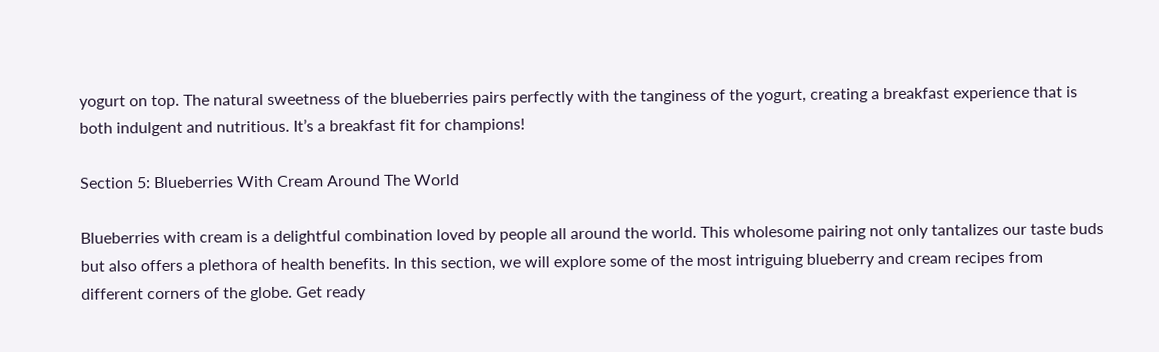yogurt on top. The natural sweetness of the blueberries pairs perfectly with the tanginess of the yogurt, creating a breakfast experience that is both indulgent and nutritious. It’s a breakfast fit for champions!

Section 5: Blueberries With Cream Around The World

Blueberries with cream is a delightful combination loved by people all around the world. This wholesome pairing not only tantalizes our taste buds but also offers a plethora of health benefits. In this section, we will explore some of the most intriguing blueberry and cream recipes from different corners of the globe. Get ready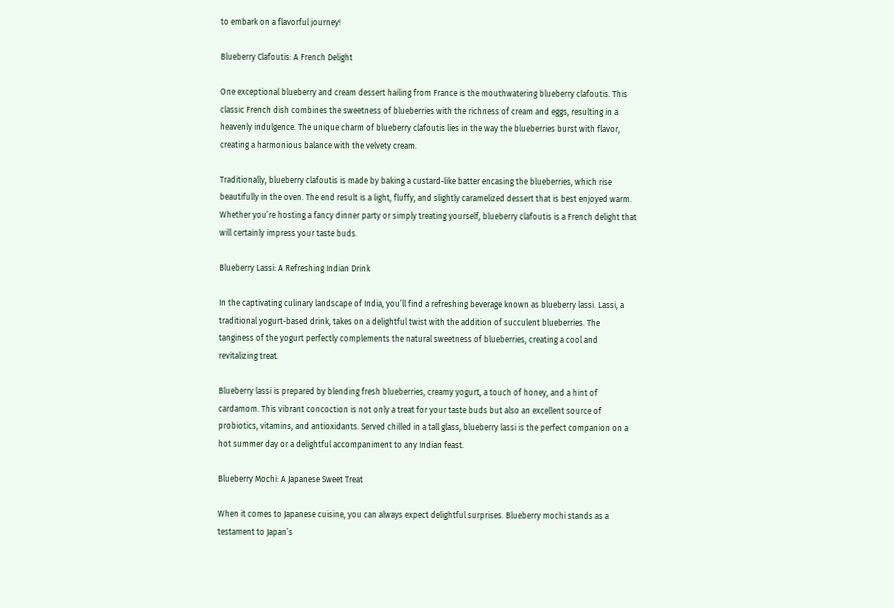to embark on a flavorful journey!

Blueberry Clafoutis: A French Delight

One exceptional blueberry and cream dessert hailing from France is the mouthwatering blueberry clafoutis. This classic French dish combines the sweetness of blueberries with the richness of cream and eggs, resulting in a heavenly indulgence. The unique charm of blueberry clafoutis lies in the way the blueberries burst with flavor, creating a harmonious balance with the velvety cream.

Traditionally, blueberry clafoutis is made by baking a custard-like batter encasing the blueberries, which rise beautifully in the oven. The end result is a light, fluffy, and slightly caramelized dessert that is best enjoyed warm. Whether you’re hosting a fancy dinner party or simply treating yourself, blueberry clafoutis is a French delight that will certainly impress your taste buds.

Blueberry Lassi: A Refreshing Indian Drink

In the captivating culinary landscape of India, you’ll find a refreshing beverage known as blueberry lassi. Lassi, a traditional yogurt-based drink, takes on a delightful twist with the addition of succulent blueberries. The tanginess of the yogurt perfectly complements the natural sweetness of blueberries, creating a cool and revitalizing treat.

Blueberry lassi is prepared by blending fresh blueberries, creamy yogurt, a touch of honey, and a hint of cardamom. This vibrant concoction is not only a treat for your taste buds but also an excellent source of probiotics, vitamins, and antioxidants. Served chilled in a tall glass, blueberry lassi is the perfect companion on a hot summer day or a delightful accompaniment to any Indian feast.

Blueberry Mochi: A Japanese Sweet Treat

When it comes to Japanese cuisine, you can always expect delightful surprises. Blueberry mochi stands as a testament to Japan’s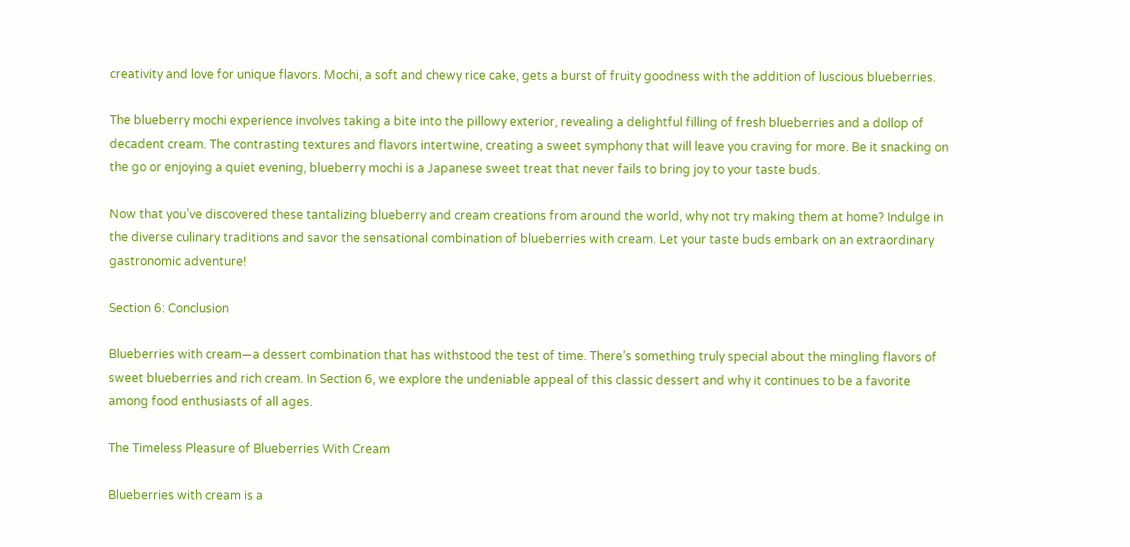creativity and love for unique flavors. Mochi, a soft and chewy rice cake, gets a burst of fruity goodness with the addition of luscious blueberries.

The blueberry mochi experience involves taking a bite into the pillowy exterior, revealing a delightful filling of fresh blueberries and a dollop of decadent cream. The contrasting textures and flavors intertwine, creating a sweet symphony that will leave you craving for more. Be it snacking on the go or enjoying a quiet evening, blueberry mochi is a Japanese sweet treat that never fails to bring joy to your taste buds.

Now that you’ve discovered these tantalizing blueberry and cream creations from around the world, why not try making them at home? Indulge in the diverse culinary traditions and savor the sensational combination of blueberries with cream. Let your taste buds embark on an extraordinary gastronomic adventure!

Section 6: Conclusion

Blueberries with cream—a dessert combination that has withstood the test of time. There’s something truly special about the mingling flavors of sweet blueberries and rich cream. In Section 6, we explore the undeniable appeal of this classic dessert and why it continues to be a favorite among food enthusiasts of all ages.

The Timeless Pleasure of Blueberries With Cream

Blueberries with cream is a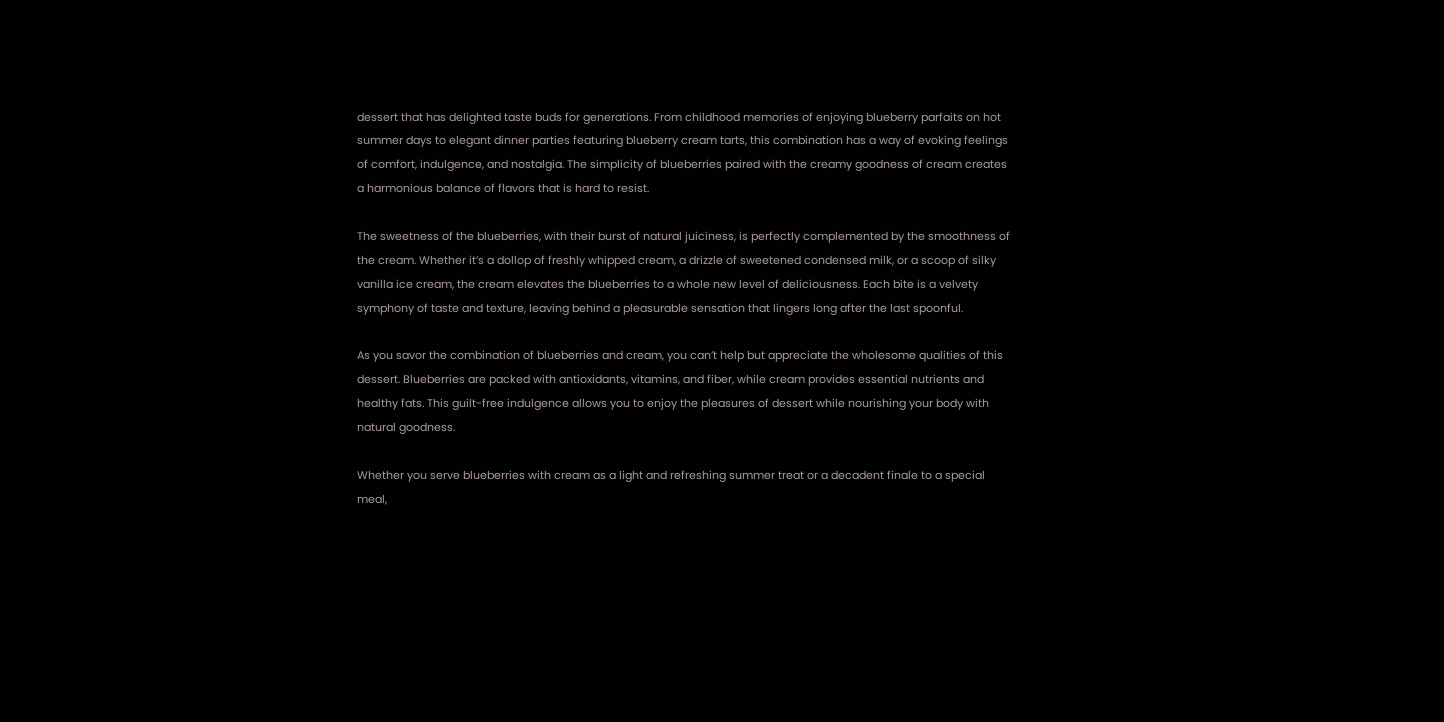dessert that has delighted taste buds for generations. From childhood memories of enjoying blueberry parfaits on hot summer days to elegant dinner parties featuring blueberry cream tarts, this combination has a way of evoking feelings of comfort, indulgence, and nostalgia. The simplicity of blueberries paired with the creamy goodness of cream creates a harmonious balance of flavors that is hard to resist.

The sweetness of the blueberries, with their burst of natural juiciness, is perfectly complemented by the smoothness of the cream. Whether it’s a dollop of freshly whipped cream, a drizzle of sweetened condensed milk, or a scoop of silky vanilla ice cream, the cream elevates the blueberries to a whole new level of deliciousness. Each bite is a velvety symphony of taste and texture, leaving behind a pleasurable sensation that lingers long after the last spoonful.

As you savor the combination of blueberries and cream, you can’t help but appreciate the wholesome qualities of this dessert. Blueberries are packed with antioxidants, vitamins, and fiber, while cream provides essential nutrients and healthy fats. This guilt-free indulgence allows you to enjoy the pleasures of dessert while nourishing your body with natural goodness.

Whether you serve blueberries with cream as a light and refreshing summer treat or a decadent finale to a special meal,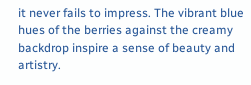it never fails to impress. The vibrant blue hues of the berries against the creamy backdrop inspire a sense of beauty and artistry.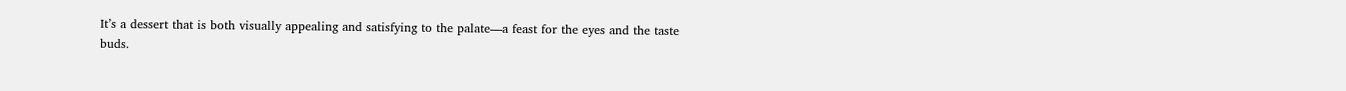It’s a dessert that is both visually appealing and satisfying to the palate—a feast for the eyes and the taste buds.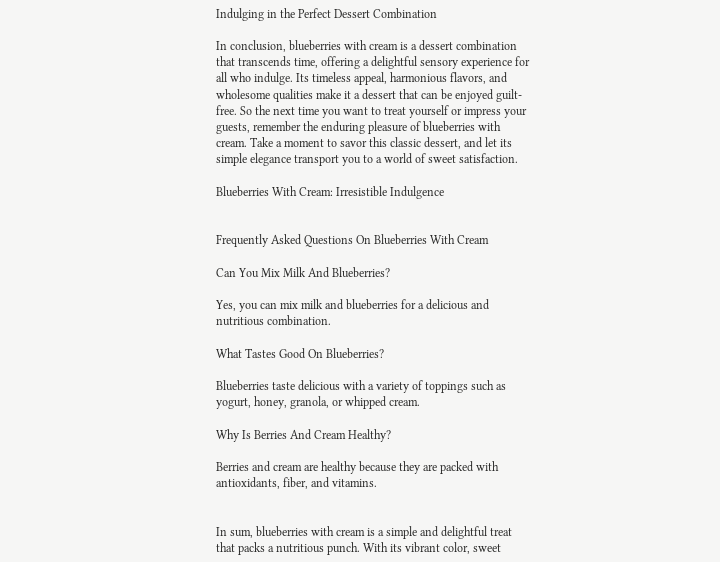Indulging in the Perfect Dessert Combination

In conclusion, blueberries with cream is a dessert combination that transcends time, offering a delightful sensory experience for all who indulge. Its timeless appeal, harmonious flavors, and wholesome qualities make it a dessert that can be enjoyed guilt-free. So the next time you want to treat yourself or impress your guests, remember the enduring pleasure of blueberries with cream. Take a moment to savor this classic dessert, and let its simple elegance transport you to a world of sweet satisfaction.

Blueberries With Cream: Irresistible Indulgence


Frequently Asked Questions On Blueberries With Cream

Can You Mix Milk And Blueberries?

Yes, you can mix milk and blueberries for a delicious and nutritious combination.

What Tastes Good On Blueberries?

Blueberries taste delicious with a variety of toppings such as yogurt, honey, granola, or whipped cream.

Why Is Berries And Cream Healthy?

Berries and cream are healthy because they are packed with antioxidants, fiber, and vitamins.


In sum, blueberries with cream is a simple and delightful treat that packs a nutritious punch. With its vibrant color, sweet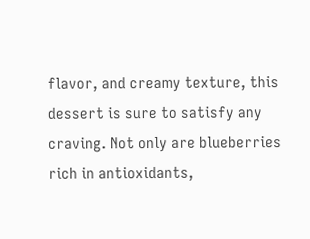flavor, and creamy texture, this dessert is sure to satisfy any craving. Not only are blueberries rich in antioxidants,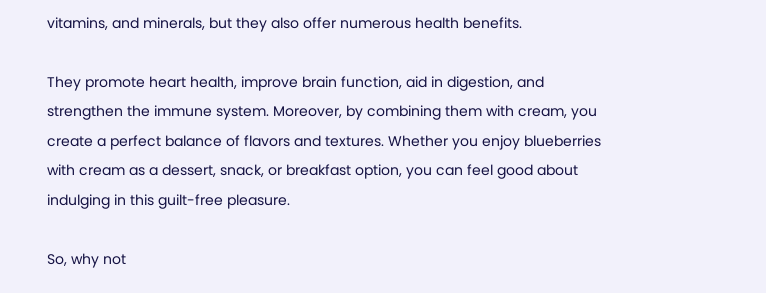vitamins, and minerals, but they also offer numerous health benefits.

They promote heart health, improve brain function, aid in digestion, and strengthen the immune system. Moreover, by combining them with cream, you create a perfect balance of flavors and textures. Whether you enjoy blueberries with cream as a dessert, snack, or breakfast option, you can feel good about indulging in this guilt-free pleasure.

So, why not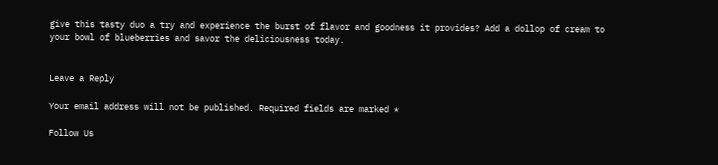give this tasty duo a try and experience the burst of flavor and goodness it provides? Add a dollop of cream to your bowl of blueberries and savor the deliciousness today.


Leave a Reply

Your email address will not be published. Required fields are marked *

Follow Us